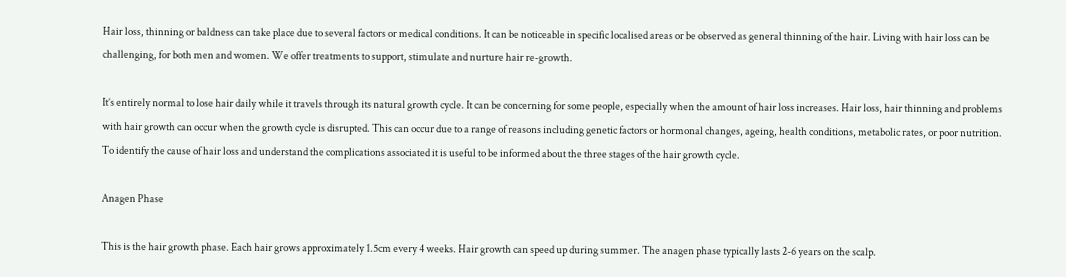Hair loss, thinning or baldness can take place due to several factors or medical conditions. It can be noticeable in specific localised areas or be observed as general thinning of the hair. Living with hair loss can be challenging, for both men and women. We offer treatments to support, stimulate and nurture hair re-growth.

It’s entirely normal to lose hair daily while it travels through its natural growth cycle. It can be concerning for some people, especially when the amount of hair loss increases. Hair loss, hair thinning and problems with hair growth can occur when the growth cycle is disrupted. This can occur due to a range of reasons including genetic factors or hormonal changes, ageing, health conditions, metabolic rates, or poor nutrition. To identify the cause of hair loss and understand the complications associated it is useful to be informed about the three stages of the hair growth cycle.

Anagen Phase

This is the hair growth phase. Each hair grows approximately 1.5cm every 4 weeks. Hair growth can speed up during summer. The anagen phase typically lasts 2-6 years on the scalp.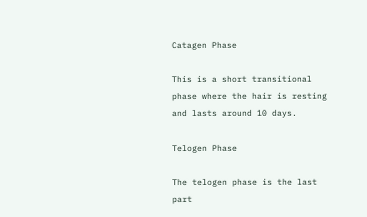Catagen Phase

This is a short transitional phase where the hair is resting and lasts around 10 days.

Telogen Phase

The telogen phase is the last part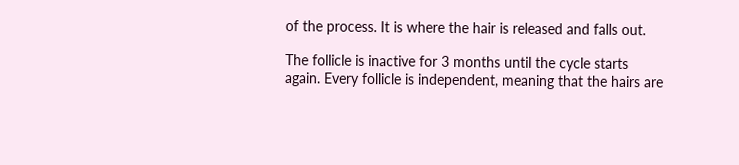of the process. It is where the hair is released and falls out.

The follicle is inactive for 3 months until the cycle starts again. Every follicle is independent, meaning that the hairs are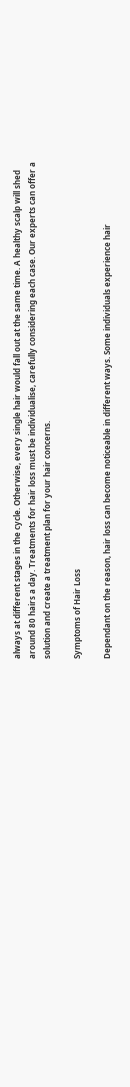always at different stages in the cycle. Otherwise, every single hair would fall out at the same time. A healthy scalp will shed around 80 hairs a day. Treatments for hair loss must be individualise, carefully considering each case. Our experts can offer a solution and create a treatment plan for your hair concerns.

Symptoms of Hair Loss

Dependant on the reason, hair loss can become noticeable in different ways. Some individuals experience hair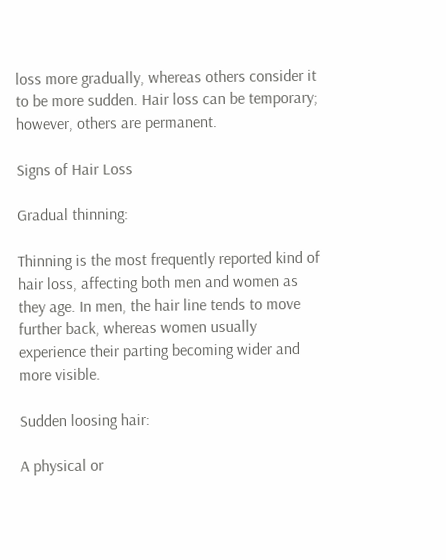loss more gradually, whereas others consider it to be more sudden. Hair loss can be temporary; however, others are permanent.

Signs of Hair Loss

Gradual thinning:

Thinning is the most frequently reported kind of hair loss, affecting both men and women as they age. In men, the hair line tends to move further back, whereas women usually experience their parting becoming wider and more visible.

Sudden loosing hair:

A physical or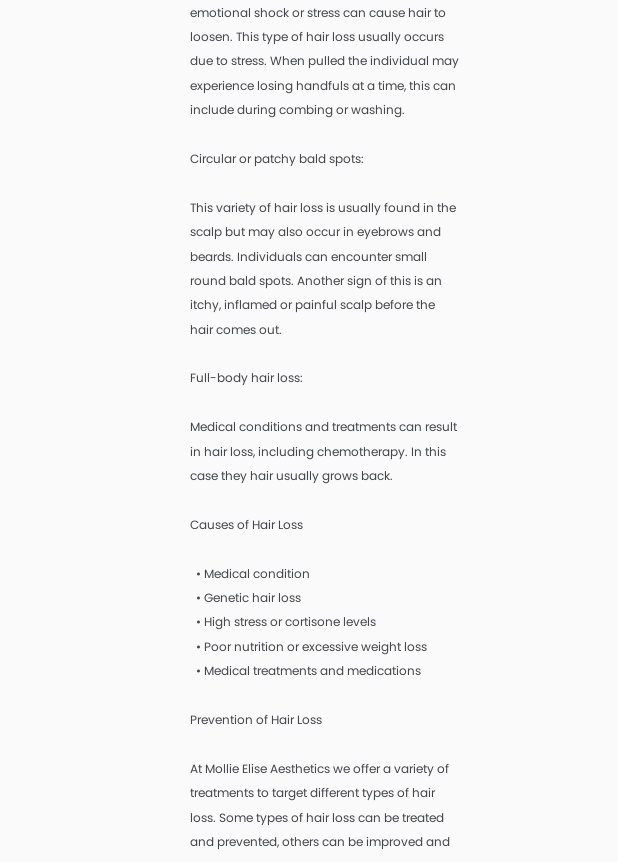emotional shock or stress can cause hair to loosen. This type of hair loss usually occurs due to stress. When pulled the individual may experience losing handfuls at a time, this can include during combing or washing.

Circular or patchy bald spots:

This variety of hair loss is usually found in the scalp but may also occur in eyebrows and beards. Individuals can encounter small round bald spots. Another sign of this is an itchy, inflamed or painful scalp before the hair comes out.

Full-body hair loss:

Medical conditions and treatments can result in hair loss, including chemotherapy. In this case they hair usually grows back.

Causes of Hair Loss

  • Medical condition
  • Genetic hair loss
  • High stress or cortisone levels
  • Poor nutrition or excessive weight loss
  • Medical treatments and medications

Prevention of Hair Loss

At Mollie Elise Aesthetics we offer a variety of treatments to target different types of hair loss. Some types of hair loss can be treated and prevented, others can be improved and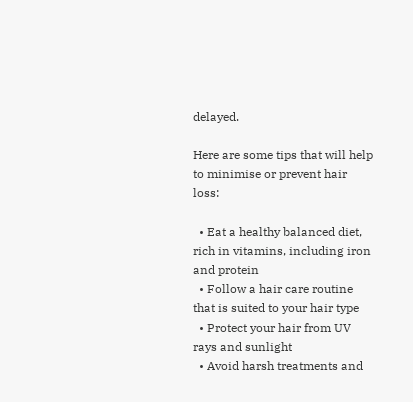delayed.

Here are some tips that will help to minimise or prevent hair loss:

  • Eat a healthy balanced diet, rich in vitamins, including iron and protein
  • Follow a hair care routine that is suited to your hair type
  • Protect your hair from UV rays and sunlight
  • Avoid harsh treatments and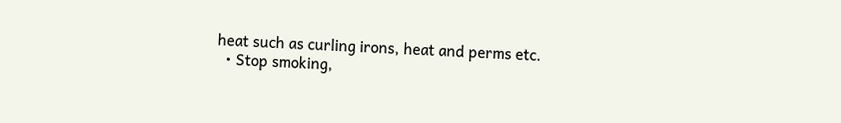heat such as curling irons, heat and perms etc.
  • Stop smoking,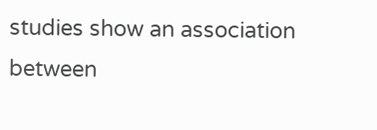studies show an association between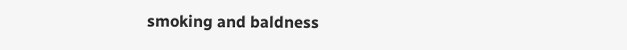smoking and baldness